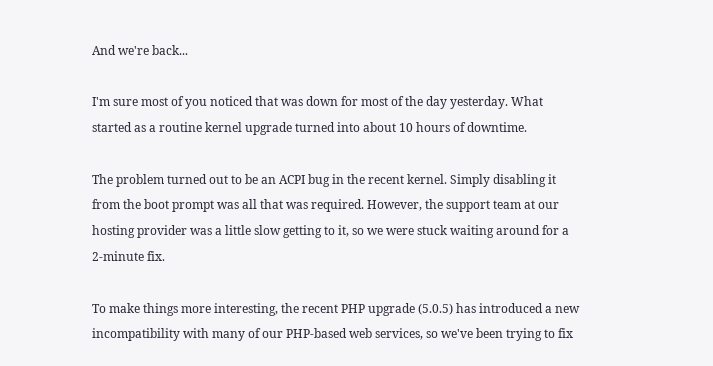And we're back...

I'm sure most of you noticed that was down for most of the day yesterday. What started as a routine kernel upgrade turned into about 10 hours of downtime.

The problem turned out to be an ACPI bug in the recent kernel. Simply disabling it from the boot prompt was all that was required. However, the support team at our hosting provider was a little slow getting to it, so we were stuck waiting around for a 2-minute fix.

To make things more interesting, the recent PHP upgrade (5.0.5) has introduced a new incompatibility with many of our PHP-based web services, so we've been trying to fix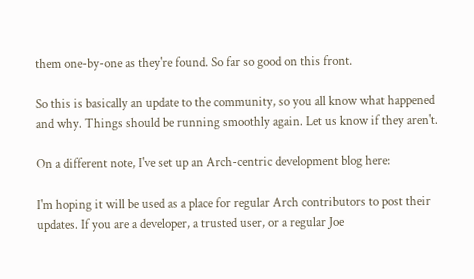them one-by-one as they're found. So far so good on this front.

So this is basically an update to the community, so you all know what happened and why. Things should be running smoothly again. Let us know if they aren't.

On a different note, I've set up an Arch-centric development blog here:

I'm hoping it will be used as a place for regular Arch contributors to post their updates. If you are a developer, a trusted user, or a regular Joe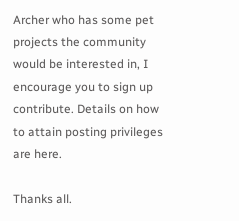Archer who has some pet projects the community would be interested in, I encourage you to sign up contribute. Details on how to attain posting privileges are here.

Thanks all.